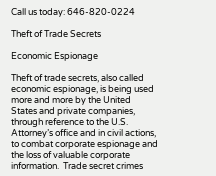Call us today: 646-820-0224

Theft of Trade Secrets

Economic Espionage

Theft of trade secrets, also called economic espionage, is being used more and more by the United States and private companies, through reference to the U.S. Attorney’s office and in civil actions, to combat corporate espionage and the loss of valuable corporate information.  Trade secret crimes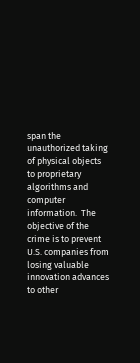span the unauthorized taking of physical objects to proprietary algorithms and computer information.  The objective of the crime is to prevent U.S. companies from losing valuable innovation advances to other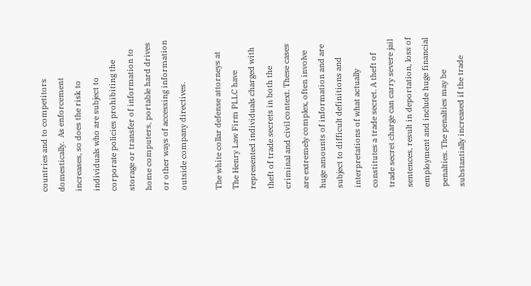countries and to competitors domestically.  As enforcement increases, so does the risk to individuals who are subject to corporate policies prohibiting the storage or transfer of information to home computers, portable hard drives or other ways of accessing information outside company directives.

The white collar defense attorneys at The Henry Law Firm PLLC have represented individuals charged with theft of trade secrets in both the criminal and civil context. These cases are extremely complex, often involve huge amounts of information and are subject to difficult definitions and interpretations of what actually constitutes a trade secret. A theft of trade secret charge can carry severe jail sentences, result in deportation, loss of employment and include huge financial penalties. The penalties may be substantially increased if the trade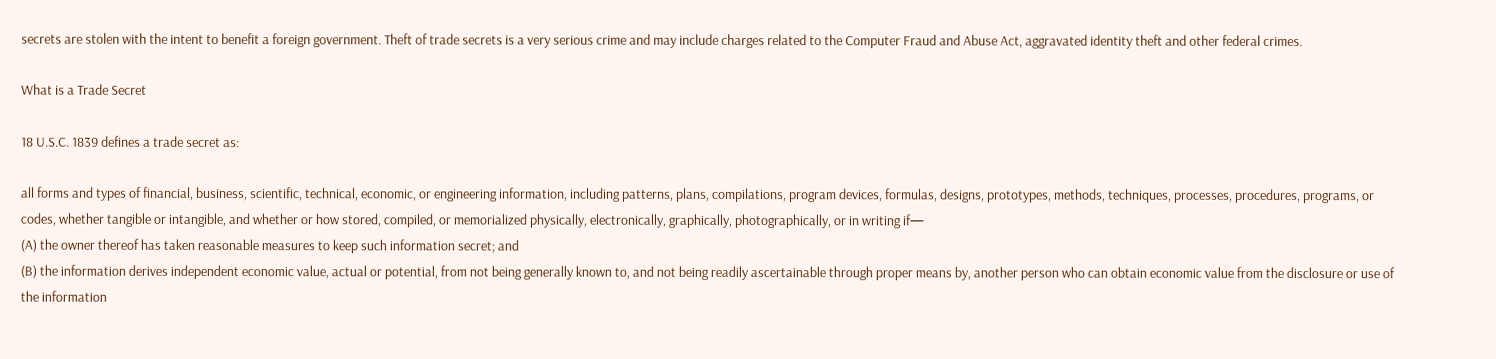secrets are stolen with the intent to benefit a foreign government. Theft of trade secrets is a very serious crime and may include charges related to the Computer Fraud and Abuse Act, aggravated identity theft and other federal crimes.

What is a Trade Secret

18 U.S.C. 1839 defines a trade secret as:

all forms and types of financial, business, scientific, technical, economic, or engineering information, including patterns, plans, compilations, program devices, formulas, designs, prototypes, methods, techniques, processes, procedures, programs, or codes, whether tangible or intangible, and whether or how stored, compiled, or memorialized physically, electronically, graphically, photographically, or in writing if—
(A) the owner thereof has taken reasonable measures to keep such information secret; and
(B) the information derives independent economic value, actual or potential, from not being generally known to, and not being readily ascertainable through proper means by, another person who can obtain economic value from the disclosure or use of the information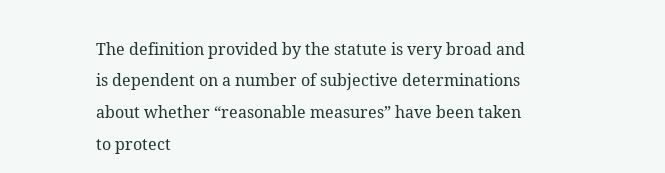The definition provided by the statute is very broad and is dependent on a number of subjective determinations about whether “reasonable measures” have been taken to protect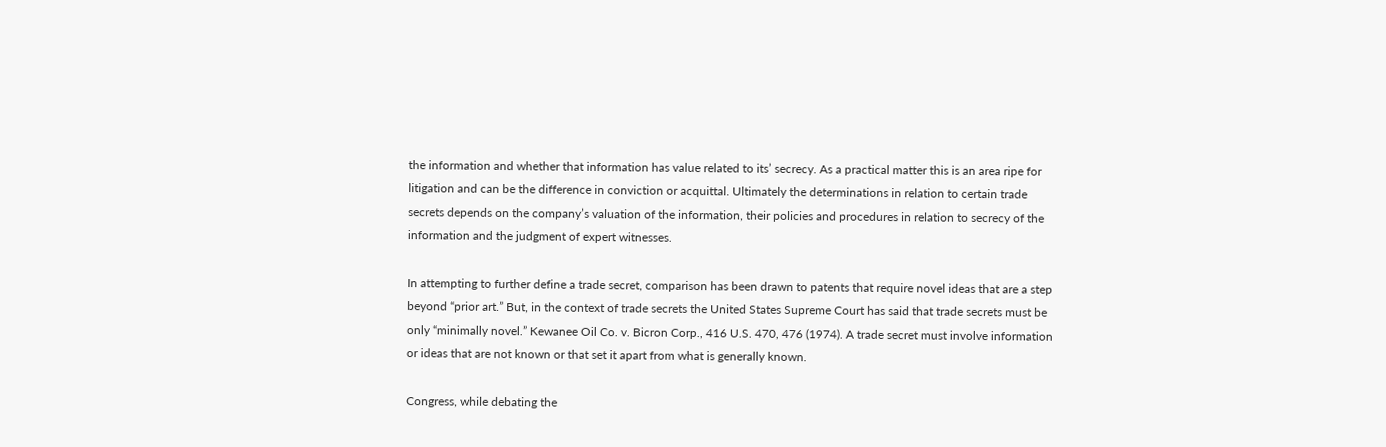the information and whether that information has value related to its’ secrecy. As a practical matter this is an area ripe for litigation and can be the difference in conviction or acquittal. Ultimately the determinations in relation to certain trade secrets depends on the company’s valuation of the information, their policies and procedures in relation to secrecy of the information and the judgment of expert witnesses.

In attempting to further define a trade secret, comparison has been drawn to patents that require novel ideas that are a step beyond “prior art.” But, in the context of trade secrets the United States Supreme Court has said that trade secrets must be only “minimally novel.” Kewanee Oil Co. v. Bicron Corp., 416 U.S. 470, 476 (1974). A trade secret must involve information or ideas that are not known or that set it apart from what is generally known.

Congress, while debating the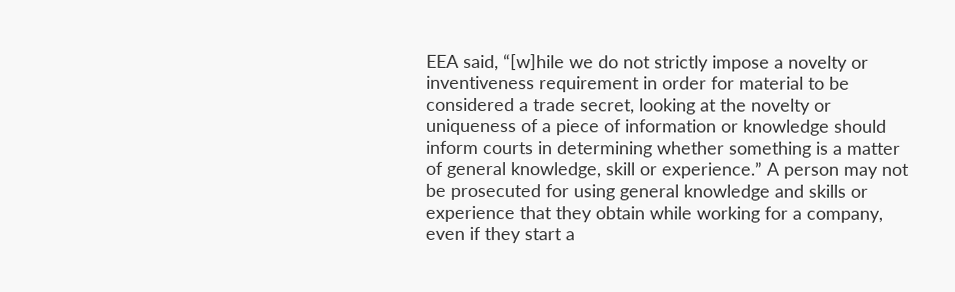EEA said, “[w]hile we do not strictly impose a novelty or inventiveness requirement in order for material to be considered a trade secret, looking at the novelty or uniqueness of a piece of information or knowledge should inform courts in determining whether something is a matter of general knowledge, skill or experience.” A person may not be prosecuted for using general knowledge and skills or experience that they obtain while working for a company, even if they start a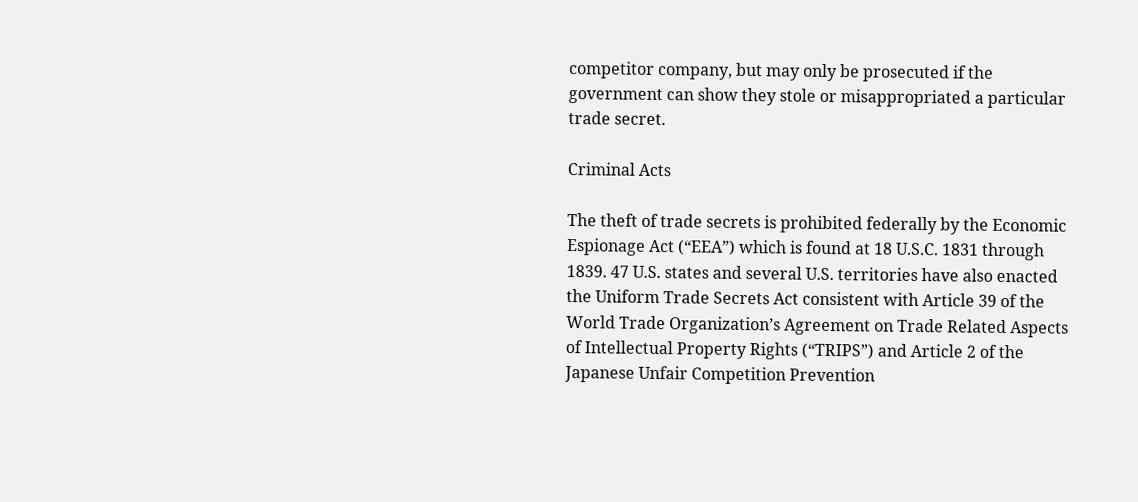competitor company, but may only be prosecuted if the government can show they stole or misappropriated a particular trade secret.

Criminal Acts

The theft of trade secrets is prohibited federally by the Economic Espionage Act (“EEA”) which is found at 18 U.S.C. 1831 through 1839. 47 U.S. states and several U.S. territories have also enacted the Uniform Trade Secrets Act consistent with Article 39 of the World Trade Organization’s Agreement on Trade Related Aspects of Intellectual Property Rights (“TRIPS”) and Article 2 of the Japanese Unfair Competition Prevention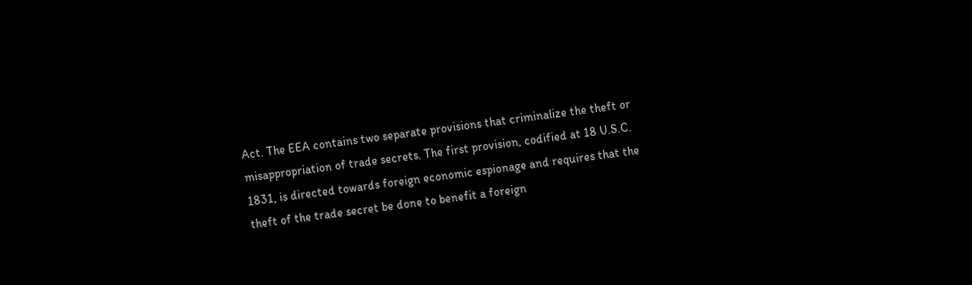Act. The EEA contains two separate provisions that criminalize the theft or misappropriation of trade secrets. The first provision, codified at 18 U.S.C. 1831, is directed towards foreign economic espionage and requires that the theft of the trade secret be done to benefit a foreign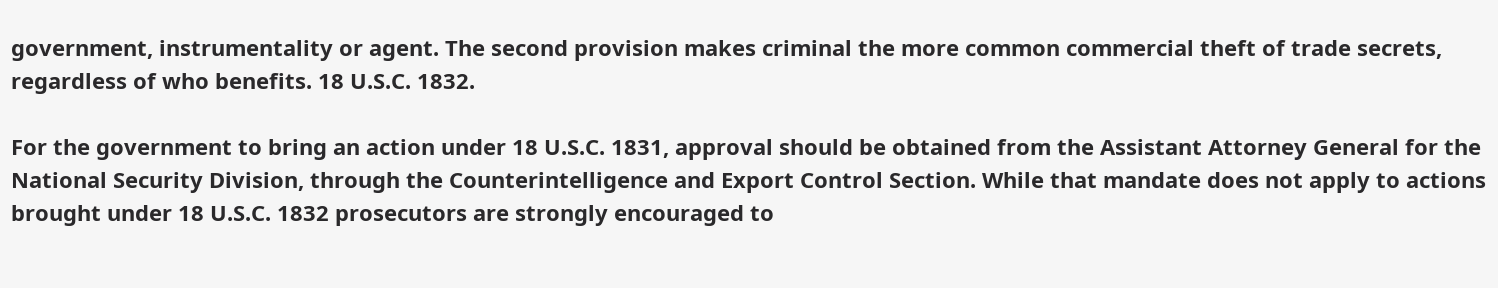government, instrumentality or agent. The second provision makes criminal the more common commercial theft of trade secrets, regardless of who benefits. 18 U.S.C. 1832.

For the government to bring an action under 18 U.S.C. 1831, approval should be obtained from the Assistant Attorney General for the National Security Division, through the Counterintelligence and Export Control Section. While that mandate does not apply to actions brought under 18 U.S.C. 1832 prosecutors are strongly encouraged to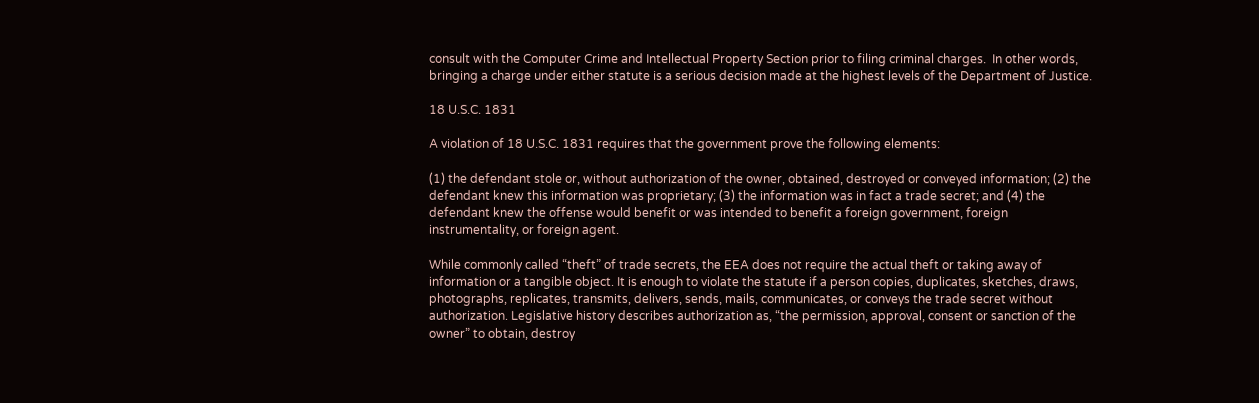consult with the Computer Crime and Intellectual Property Section prior to filing criminal charges.  In other words, bringing a charge under either statute is a serious decision made at the highest levels of the Department of Justice.

18 U.S.C. 1831

A violation of 18 U.S.C. 1831 requires that the government prove the following elements:

(1) the defendant stole or, without authorization of the owner, obtained, destroyed or conveyed information; (2) the defendant knew this information was proprietary; (3) the information was in fact a trade secret; and (4) the defendant knew the offense would benefit or was intended to benefit a foreign government, foreign instrumentality, or foreign agent.

While commonly called “theft” of trade secrets, the EEA does not require the actual theft or taking away of information or a tangible object. It is enough to violate the statute if a person copies, duplicates, sketches, draws, photographs, replicates, transmits, delivers, sends, mails, communicates, or conveys the trade secret without authorization. Legislative history describes authorization as, “the permission, approval, consent or sanction of the owner” to obtain, destroy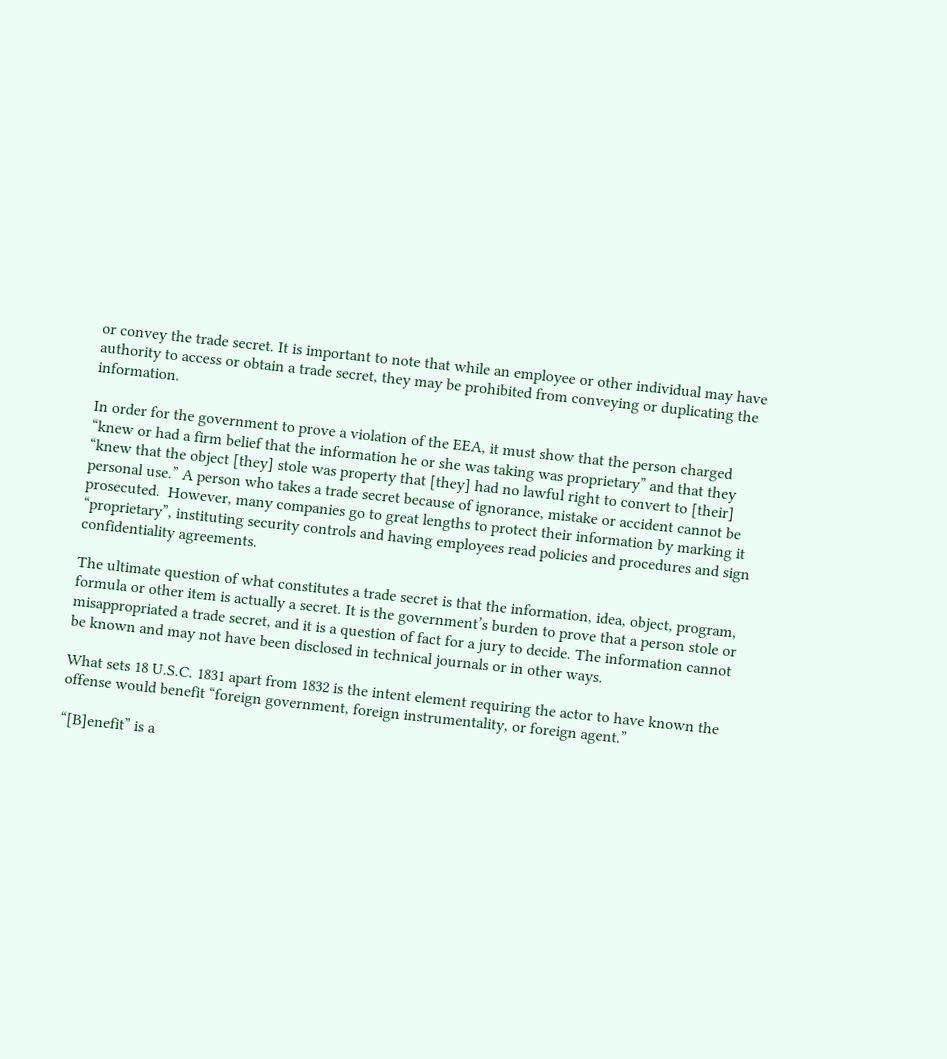or convey the trade secret. It is important to note that while an employee or other individual may have authority to access or obtain a trade secret, they may be prohibited from conveying or duplicating the information.

In order for the government to prove a violation of the EEA, it must show that the person charged “knew or had a firm belief that the information he or she was taking was proprietary” and that they “knew that the object [they] stole was property that [they] had no lawful right to convert to [their] personal use.” A person who takes a trade secret because of ignorance, mistake or accident cannot be prosecuted.  However, many companies go to great lengths to protect their information by marking it “proprietary”, instituting security controls and having employees read policies and procedures and sign confidentiality agreements.

The ultimate question of what constitutes a trade secret is that the information, idea, object, program, formula or other item is actually a secret. It is the government’s burden to prove that a person stole or misappropriated a trade secret, and it is a question of fact for a jury to decide. The information cannot be known and may not have been disclosed in technical journals or in other ways.

What sets 18 U.S.C. 1831 apart from 1832 is the intent element requiring the actor to have known the offense would benefit “foreign government, foreign instrumentality, or foreign agent.”

“[B]enefit” is a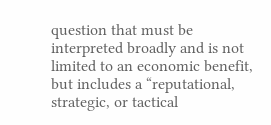question that must be interpreted broadly and is not limited to an economic benefit, but includes a “reputational, strategic, or tactical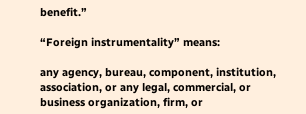benefit.”

“Foreign instrumentality” means:

any agency, bureau, component, institution, association, or any legal, commercial, or business organization, firm, or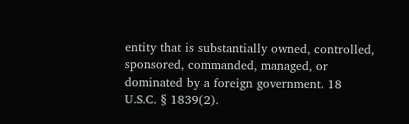entity that is substantially owned, controlled, sponsored, commanded, managed, or dominated by a foreign government. 18 U.S.C. § 1839(2).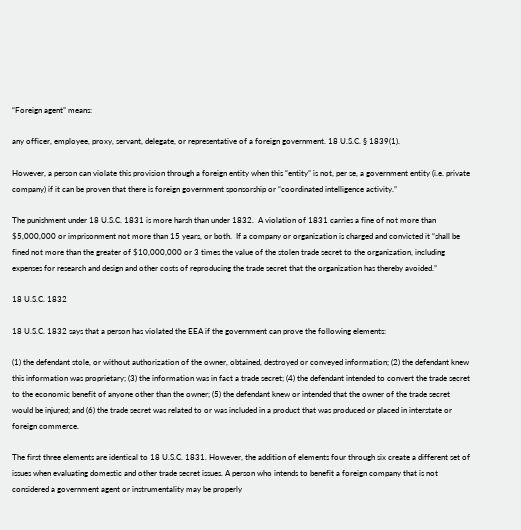“Foreign agent” means:

any officer, employee, proxy, servant, delegate, or representative of a foreign government. 18 U.S.C. § 1839(1).

However, a person can violate this provision through a foreign entity when this “entity” is not, per se, a government entity (i.e. private company) if it can be proven that there is foreign government sponsorship or “coordinated intelligence activity.”

The punishment under 18 U.S.C. 1831 is more harsh than under 1832.  A violation of 1831 carries a fine of not more than $5,000,000 or imprisonment not more than 15 years, or both.  If a company or organization is charged and convicted it “shall be fined not more than the greater of $10,000,000 or 3 times the value of the stolen trade secret to the organization, including expenses for research and design and other costs of reproducing the trade secret that the organization has thereby avoided.”

18 U.S.C. 1832

18 U.S.C. 1832 says that a person has violated the EEA if the government can prove the following elements:

(1) the defendant stole, or without authorization of the owner, obtained, destroyed or conveyed information; (2) the defendant knew this information was proprietary; (3) the information was in fact a trade secret; (4) the defendant intended to convert the trade secret to the economic benefit of anyone other than the owner; (5) the defendant knew or intended that the owner of the trade secret would be injured; and (6) the trade secret was related to or was included in a product that was produced or placed in interstate or foreign commerce.

The first three elements are identical to 18 U.S.C. 1831. However, the addition of elements four through six create a different set of issues when evaluating domestic and other trade secret issues. A person who intends to benefit a foreign company that is not considered a government agent or instrumentality may be properly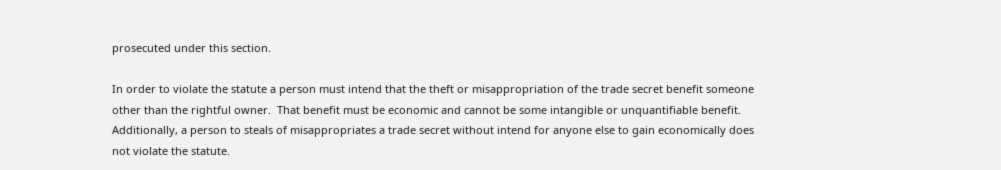prosecuted under this section.

In order to violate the statute a person must intend that the theft or misappropriation of the trade secret benefit someone other than the rightful owner.  That benefit must be economic and cannot be some intangible or unquantifiable benefit.  Additionally, a person to steals of misappropriates a trade secret without intend for anyone else to gain economically does not violate the statute.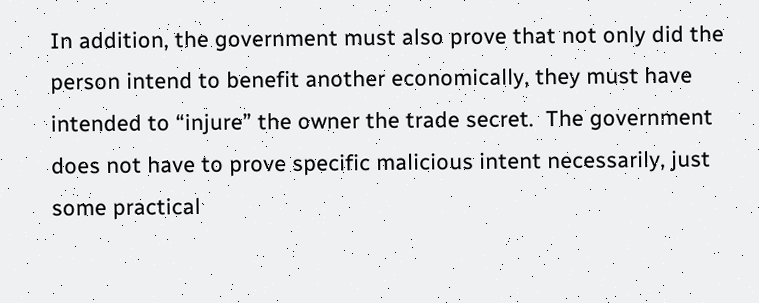In addition, the government must also prove that not only did the person intend to benefit another economically, they must have intended to “injure” the owner the trade secret.  The government does not have to prove specific malicious intent necessarily, just some practical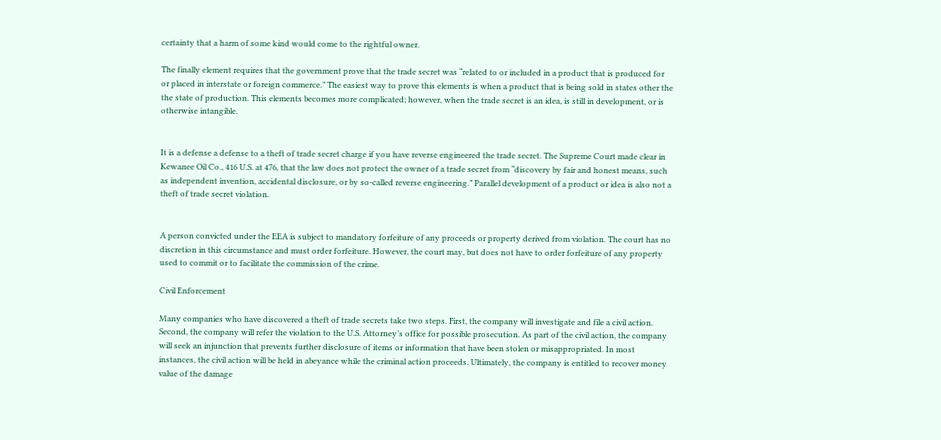certainty that a harm of some kind would come to the rightful owner.

The finally element requires that the government prove that the trade secret was “related to or included in a product that is produced for or placed in interstate or foreign commerce.” The easiest way to prove this elements is when a product that is being sold in states other the the state of production. This elements becomes more complicated; however, when the trade secret is an idea, is still in development, or is otherwise intangible.


It is a defense a defense to a theft of trade secret charge if you have reverse engineered the trade secret. The Supreme Court made clear in Kewanee Oil Co., 416 U.S. at 476, that the law does not protect the owner of a trade secret from “discovery by fair and honest means, such as independent invention, accidental disclosure, or by so-called reverse engineering.” Parallel development of a product or idea is also not a theft of trade secret violation.


A person convicted under the EEA is subject to mandatory forfeiture of any proceeds or property derived from violation. The court has no discretion in this circumstance and must order forfeiture. However, the court may, but does not have to order forfeiture of any property used to commit or to facilitate the commission of the crime.

Civil Enforcement

Many companies who have discovered a theft of trade secrets take two steps. First, the company will investigate and file a civil action. Second, the company will refer the violation to the U.S. Attorney’s office for possible prosecution. As part of the civil action, the company will seek an injunction that prevents further disclosure of items or information that have been stolen or misappropriated. In most instances, the civil action will be held in abeyance while the criminal action proceeds. Ultimately, the company is entitled to recover money value of the damage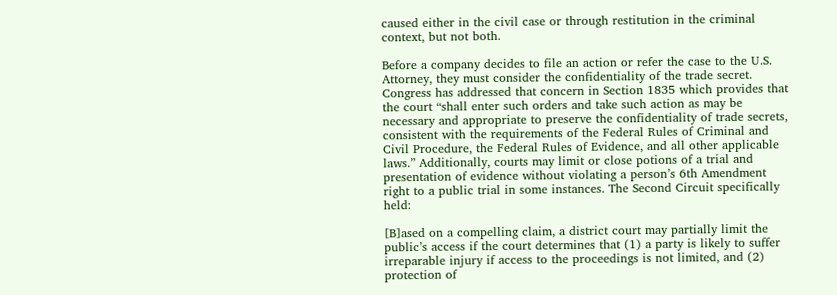caused either in the civil case or through restitution in the criminal context, but not both.

Before a company decides to file an action or refer the case to the U.S. Attorney, they must consider the confidentiality of the trade secret. Congress has addressed that concern in Section 1835 which provides that the court “shall enter such orders and take such action as may be necessary and appropriate to preserve the confidentiality of trade secrets, consistent with the requirements of the Federal Rules of Criminal and Civil Procedure, the Federal Rules of Evidence, and all other applicable laws.” Additionally, courts may limit or close potions of a trial and presentation of evidence without violating a person’s 6th Amendment right to a public trial in some instances. The Second Circuit specifically held:

[B]ased on a compelling claim, a district court may partially limit the public’s access if the court determines that (1) a party is likely to suffer irreparable injury if access to the proceedings is not limited, and (2) protection of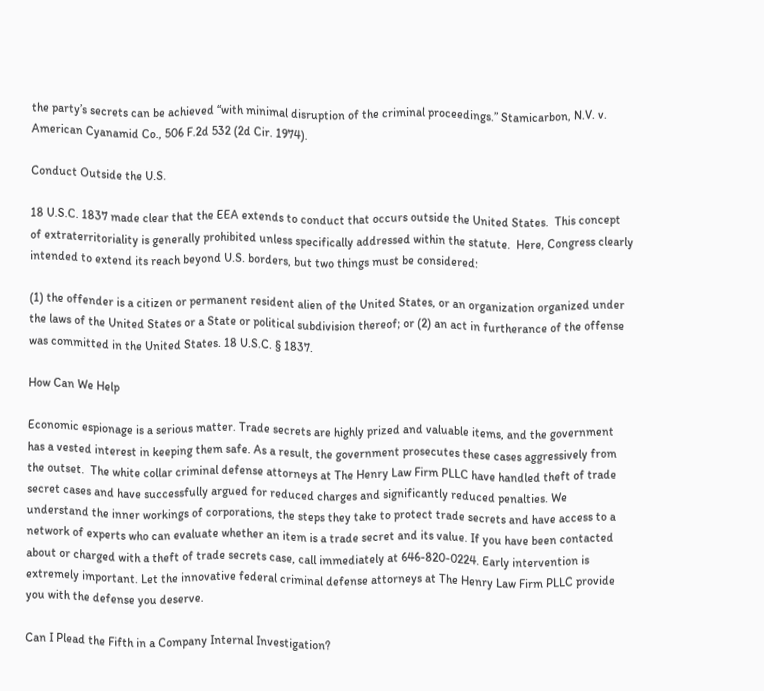the party’s secrets can be achieved “with minimal disruption of the criminal proceedings.” Stamicarbon, N.V. v. American Cyanamid Co., 506 F.2d 532 (2d Cir. 1974).

Conduct Outside the U.S.

18 U.S.C. 1837 made clear that the EEA extends to conduct that occurs outside the United States.  This concept of extraterritoriality is generally prohibited unless specifically addressed within the statute.  Here, Congress clearly intended to extend its reach beyond U.S. borders, but two things must be considered:

(1) the offender is a citizen or permanent resident alien of the United States, or an organization organized under the laws of the United States or a State or political subdivision thereof; or (2) an act in furtherance of the offense was committed in the United States. 18 U.S.C. § 1837.

How Can We Help

Economic espionage is a serious matter. Trade secrets are highly prized and valuable items, and the government has a vested interest in keeping them safe. As a result, the government prosecutes these cases aggressively from the outset.  The white collar criminal defense attorneys at The Henry Law Firm PLLC have handled theft of trade secret cases and have successfully argued for reduced charges and significantly reduced penalties. We understand the inner workings of corporations, the steps they take to protect trade secrets and have access to a network of experts who can evaluate whether an item is a trade secret and its value. If you have been contacted about or charged with a theft of trade secrets case, call immediately at 646-820-0224. Early intervention is extremely important. Let the innovative federal criminal defense attorneys at The Henry Law Firm PLLC provide you with the defense you deserve.

Can I Plead the Fifth in a Company Internal Investigation?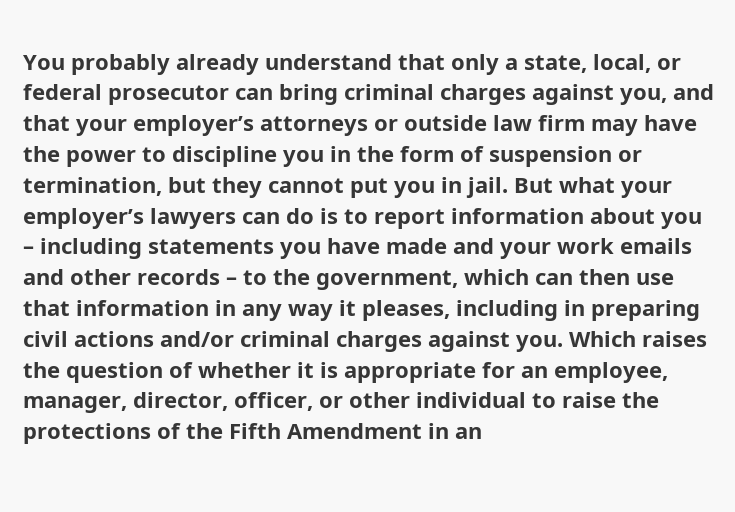You probably already understand that only a state, local, or federal prosecutor can bring criminal charges against you, and that your employer’s attorneys or outside law firm may have the power to discipline you in the form of suspension or termination, but they cannot put you in jail. But what your employer’s lawyers can do is to report information about you – including statements you have made and your work emails and other records – to the government, which can then use that information in any way it pleases, including in preparing civil actions and/or criminal charges against you. Which raises the question of whether it is appropriate for an employee, manager, director, officer, or other individual to raise the protections of the Fifth Amendment in an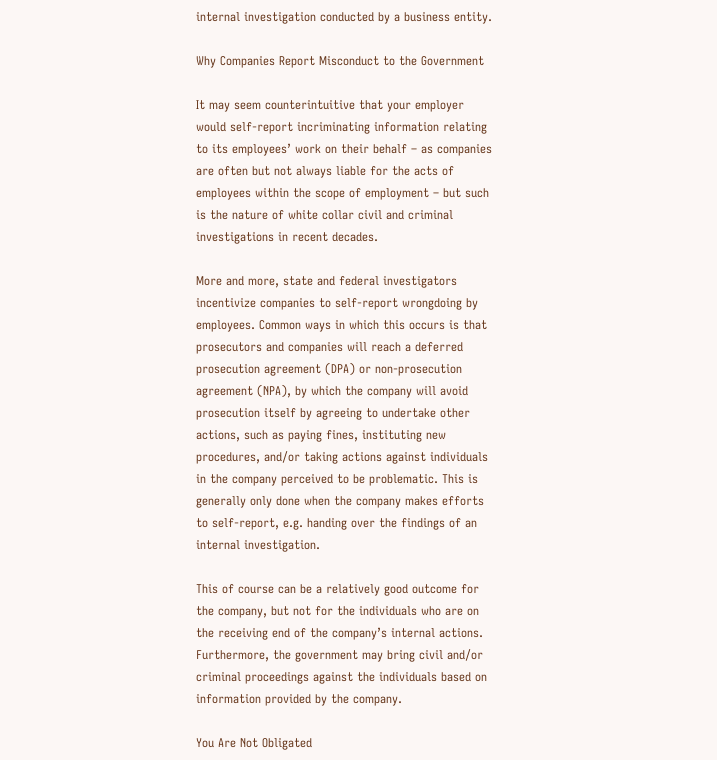internal investigation conducted by a business entity.

Why Companies Report Misconduct to the Government

It may seem counterintuitive that your employer would self-report incriminating information relating to its employees’ work on their behalf – as companies are often but not always liable for the acts of employees within the scope of employment – but such is the nature of white collar civil and criminal investigations in recent decades.

More and more, state and federal investigators incentivize companies to self-report wrongdoing by employees. Common ways in which this occurs is that prosecutors and companies will reach a deferred prosecution agreement (DPA) or non-prosecution agreement (NPA), by which the company will avoid prosecution itself by agreeing to undertake other actions, such as paying fines, instituting new procedures, and/or taking actions against individuals in the company perceived to be problematic. This is generally only done when the company makes efforts to self-report, e.g. handing over the findings of an internal investigation.

This of course can be a relatively good outcome for the company, but not for the individuals who are on the receiving end of the company’s internal actions. Furthermore, the government may bring civil and/or criminal proceedings against the individuals based on information provided by the company.

You Are Not Obligated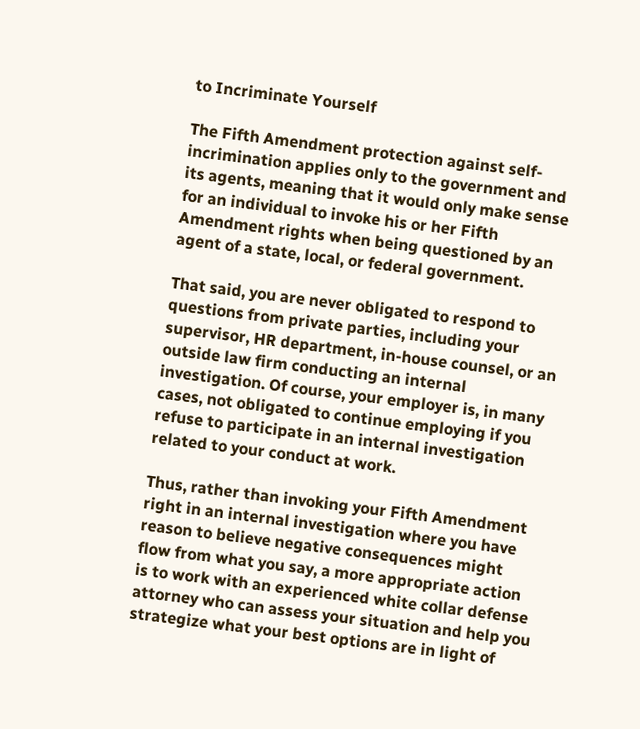to Incriminate Yourself

The Fifth Amendment protection against self-incrimination applies only to the government and its agents, meaning that it would only make sense for an individual to invoke his or her Fifth Amendment rights when being questioned by an agent of a state, local, or federal government.

That said, you are never obligated to respond to questions from private parties, including your supervisor, HR department, in-house counsel, or an outside law firm conducting an internal investigation. Of course, your employer is, in many cases, not obligated to continue employing if you refuse to participate in an internal investigation related to your conduct at work.

Thus, rather than invoking your Fifth Amendment right in an internal investigation where you have reason to believe negative consequences might flow from what you say, a more appropriate action is to work with an experienced white collar defense attorney who can assess your situation and help you strategize what your best options are in light of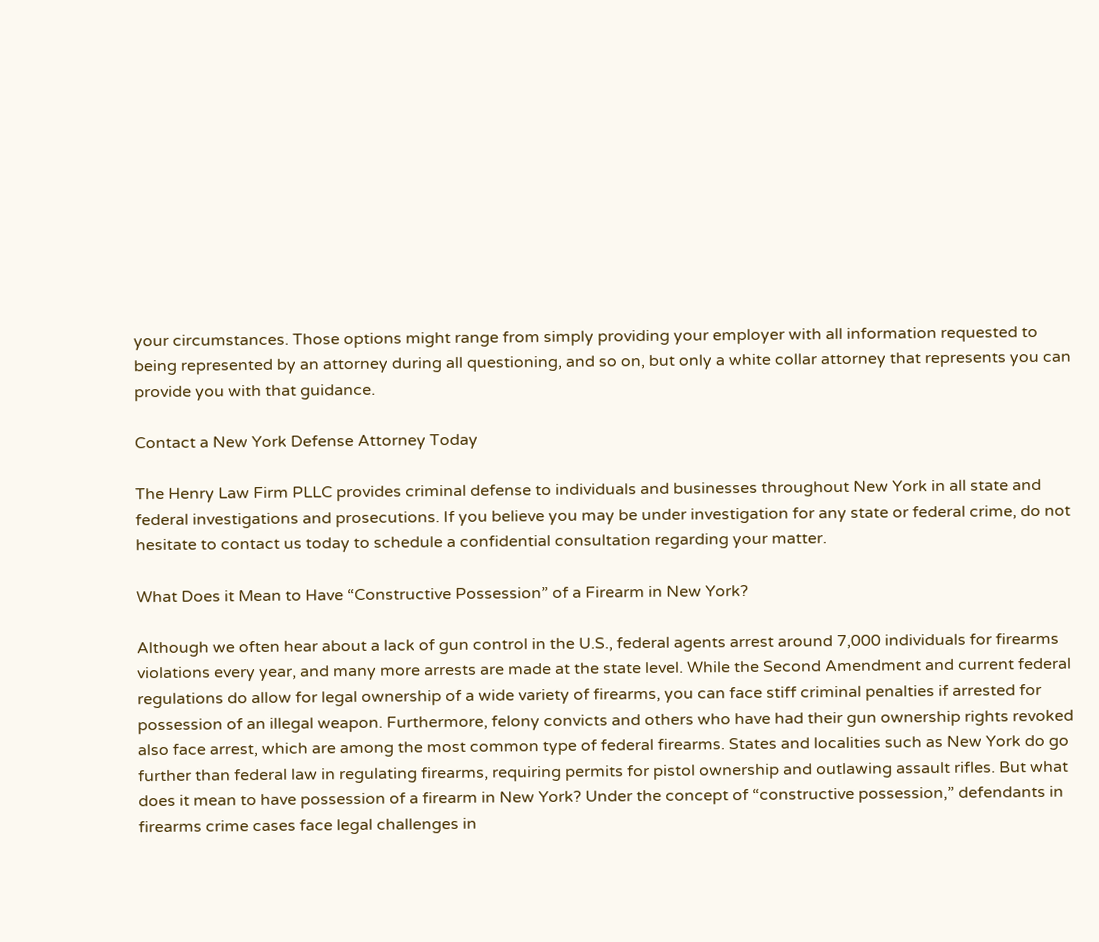your circumstances. Those options might range from simply providing your employer with all information requested to being represented by an attorney during all questioning, and so on, but only a white collar attorney that represents you can provide you with that guidance.

Contact a New York Defense Attorney Today

The Henry Law Firm PLLC provides criminal defense to individuals and businesses throughout New York in all state and federal investigations and prosecutions. If you believe you may be under investigation for any state or federal crime, do not hesitate to contact us today to schedule a confidential consultation regarding your matter.

What Does it Mean to Have “Constructive Possession” of a Firearm in New York?

Although we often hear about a lack of gun control in the U.S., federal agents arrest around 7,000 individuals for firearms violations every year, and many more arrests are made at the state level. While the Second Amendment and current federal regulations do allow for legal ownership of a wide variety of firearms, you can face stiff criminal penalties if arrested for possession of an illegal weapon. Furthermore, felony convicts and others who have had their gun ownership rights revoked also face arrest, which are among the most common type of federal firearms. States and localities such as New York do go further than federal law in regulating firearms, requiring permits for pistol ownership and outlawing assault rifles. But what does it mean to have possession of a firearm in New York? Under the concept of “constructive possession,” defendants in firearms crime cases face legal challenges in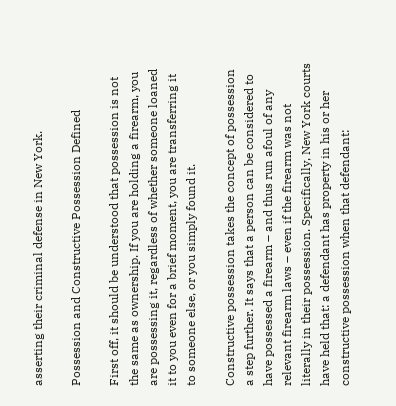asserting their criminal defense in New York.

Possession and Constructive Possession Defined

First off, it should be understood that possession is not the same as ownership. If you are holding a firearm, you are possessing it, regardless of whether someone loaned it to you even for a brief moment, you are transferring it to someone else, or you simply found it.

Constructive possession takes the concept of possession a step further. It says that a person can be considered to have possessed a firearm – and thus run afoul of any relevant firearm laws – even if the firearm was not literally in their possession. Specifically, New York courts have held that: a defendant has property in his or her constructive possession when that defendant: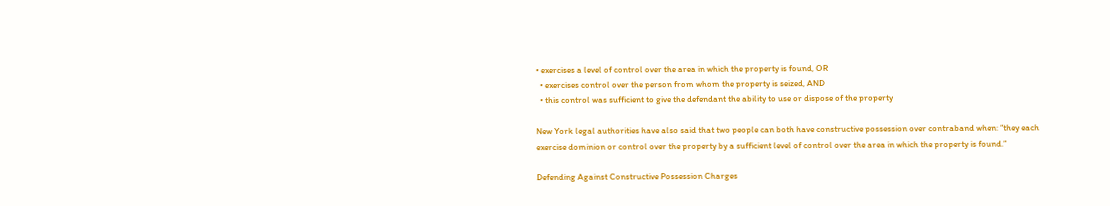• exercises a level of control over the area in which the property is found, OR
  • exercises control over the person from whom the property is seized, AND
  • this control was sufficient to give the defendant the ability to use or dispose of the property

New York legal authorities have also said that two people can both have constructive possession over contraband when: “they each exercise dominion or control over the property by a sufficient level of control over the area in which the property is found.”

Defending Against Constructive Possession Charges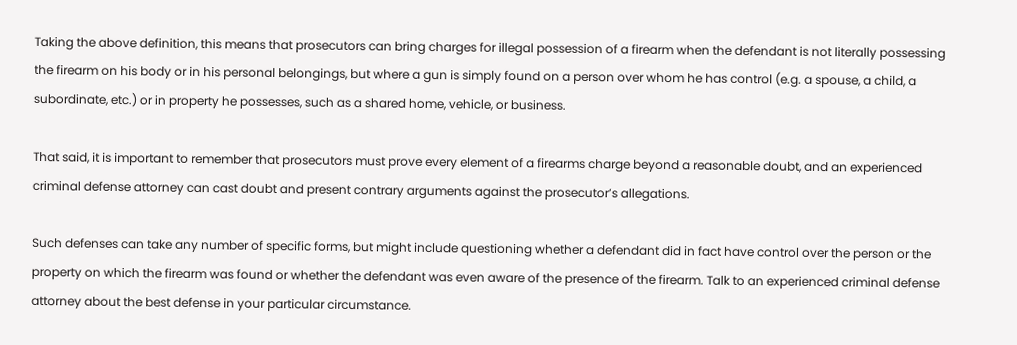Taking the above definition, this means that prosecutors can bring charges for illegal possession of a firearm when the defendant is not literally possessing the firearm on his body or in his personal belongings, but where a gun is simply found on a person over whom he has control (e.g. a spouse, a child, a subordinate, etc.) or in property he possesses, such as a shared home, vehicle, or business.

That said, it is important to remember that prosecutors must prove every element of a firearms charge beyond a reasonable doubt, and an experienced criminal defense attorney can cast doubt and present contrary arguments against the prosecutor’s allegations.

Such defenses can take any number of specific forms, but might include questioning whether a defendant did in fact have control over the person or the property on which the firearm was found or whether the defendant was even aware of the presence of the firearm. Talk to an experienced criminal defense attorney about the best defense in your particular circumstance.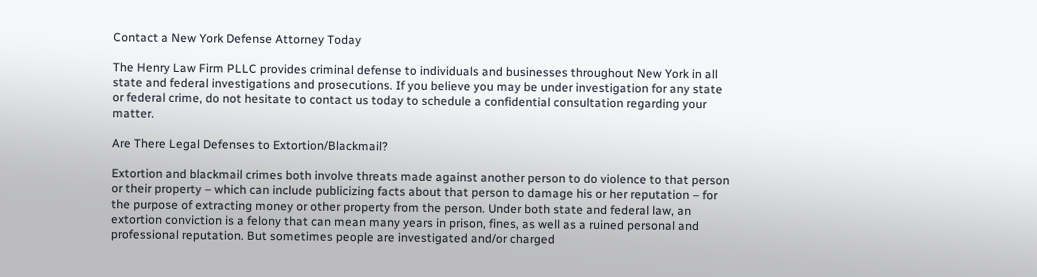Contact a New York Defense Attorney Today

The Henry Law Firm PLLC provides criminal defense to individuals and businesses throughout New York in all state and federal investigations and prosecutions. If you believe you may be under investigation for any state or federal crime, do not hesitate to contact us today to schedule a confidential consultation regarding your matter.

Are There Legal Defenses to Extortion/Blackmail?

Extortion and blackmail crimes both involve threats made against another person to do violence to that person or their property – which can include publicizing facts about that person to damage his or her reputation – for the purpose of extracting money or other property from the person. Under both state and federal law, an extortion conviction is a felony that can mean many years in prison, fines, as well as a ruined personal and professional reputation. But sometimes people are investigated and/or charged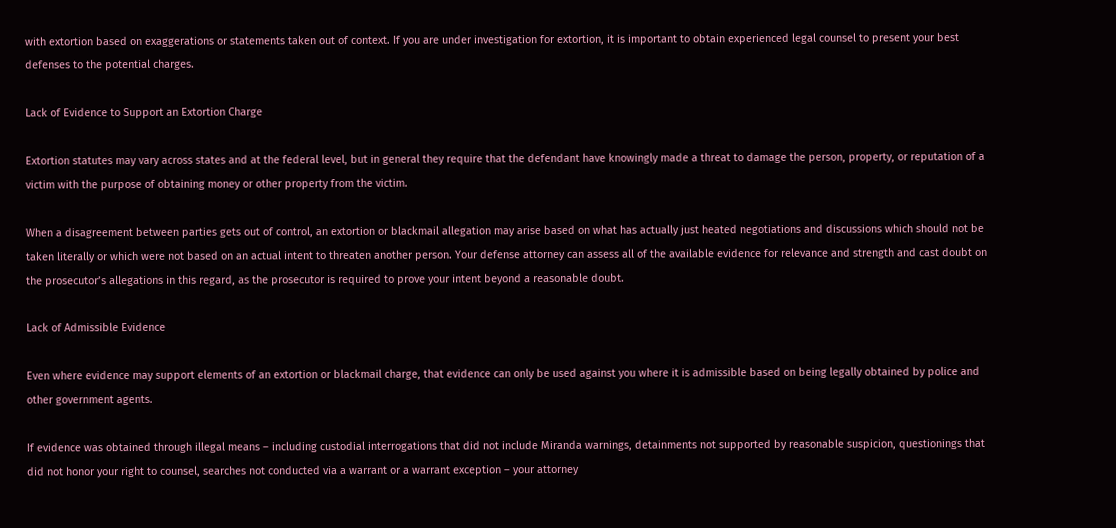with extortion based on exaggerations or statements taken out of context. If you are under investigation for extortion, it is important to obtain experienced legal counsel to present your best defenses to the potential charges.

Lack of Evidence to Support an Extortion Charge

Extortion statutes may vary across states and at the federal level, but in general they require that the defendant have knowingly made a threat to damage the person, property, or reputation of a victim with the purpose of obtaining money or other property from the victim.

When a disagreement between parties gets out of control, an extortion or blackmail allegation may arise based on what has actually just heated negotiations and discussions which should not be taken literally or which were not based on an actual intent to threaten another person. Your defense attorney can assess all of the available evidence for relevance and strength and cast doubt on the prosecutor’s allegations in this regard, as the prosecutor is required to prove your intent beyond a reasonable doubt.

Lack of Admissible Evidence

Even where evidence may support elements of an extortion or blackmail charge, that evidence can only be used against you where it is admissible based on being legally obtained by police and other government agents.

If evidence was obtained through illegal means – including custodial interrogations that did not include Miranda warnings, detainments not supported by reasonable suspicion, questionings that did not honor your right to counsel, searches not conducted via a warrant or a warrant exception – your attorney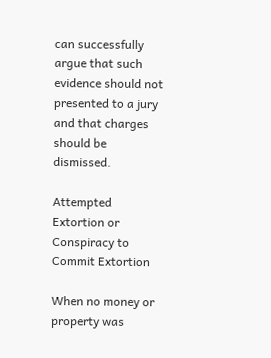can successfully argue that such evidence should not presented to a jury and that charges should be dismissed.

Attempted Extortion or Conspiracy to Commit Extortion

When no money or property was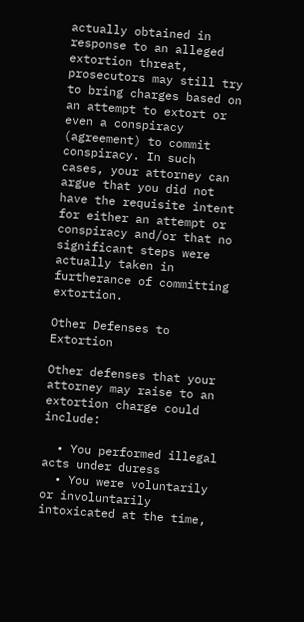actually obtained in response to an alleged extortion threat, prosecutors may still try to bring charges based on an attempt to extort or even a conspiracy (agreement) to commit conspiracy. In such cases, your attorney can argue that you did not have the requisite intent for either an attempt or conspiracy and/or that no significant steps were actually taken in furtherance of committing extortion.

Other Defenses to Extortion

Other defenses that your attorney may raise to an extortion charge could include:

  • You performed illegal acts under duress
  • You were voluntarily or involuntarily intoxicated at the time,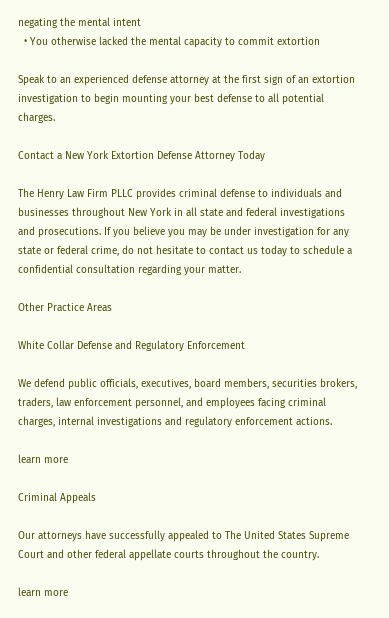negating the mental intent
  • You otherwise lacked the mental capacity to commit extortion

Speak to an experienced defense attorney at the first sign of an extortion investigation to begin mounting your best defense to all potential charges.

Contact a New York Extortion Defense Attorney Today

The Henry Law Firm PLLC provides criminal defense to individuals and businesses throughout New York in all state and federal investigations and prosecutions. If you believe you may be under investigation for any state or federal crime, do not hesitate to contact us today to schedule a confidential consultation regarding your matter.

Other Practice Areas

White Collar Defense and Regulatory Enforcement

We defend public officials, executives, board members, securities brokers, traders, law enforcement personnel, and employees facing criminal charges, internal investigations and regulatory enforcement actions.

learn more

Criminal Appeals

Our attorneys have successfully appealed to The United States Supreme Court and other federal appellate courts throughout the country.

learn more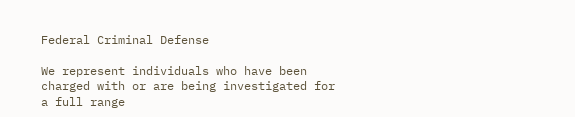Federal Criminal Defense

We represent individuals who have been charged with or are being investigated for a full range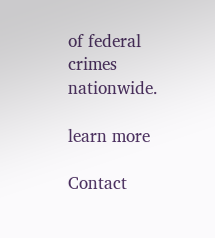of federal crimes nationwide.

learn more

Contact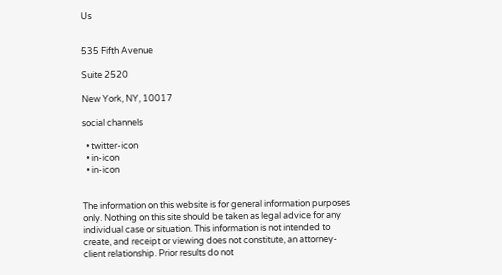Us


535 Fifth Avenue

Suite 2520

New York, NY, 10017

social channels

  • twitter-icon
  • in-icon
  • in-icon


The information on this website is for general information purposes only. Nothing on this site should be taken as legal advice for any individual case or situation. This information is not intended to create, and receipt or viewing does not constitute, an attorney-client relationship. Prior results do not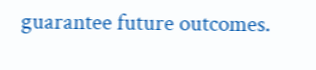guarantee future outcomes.